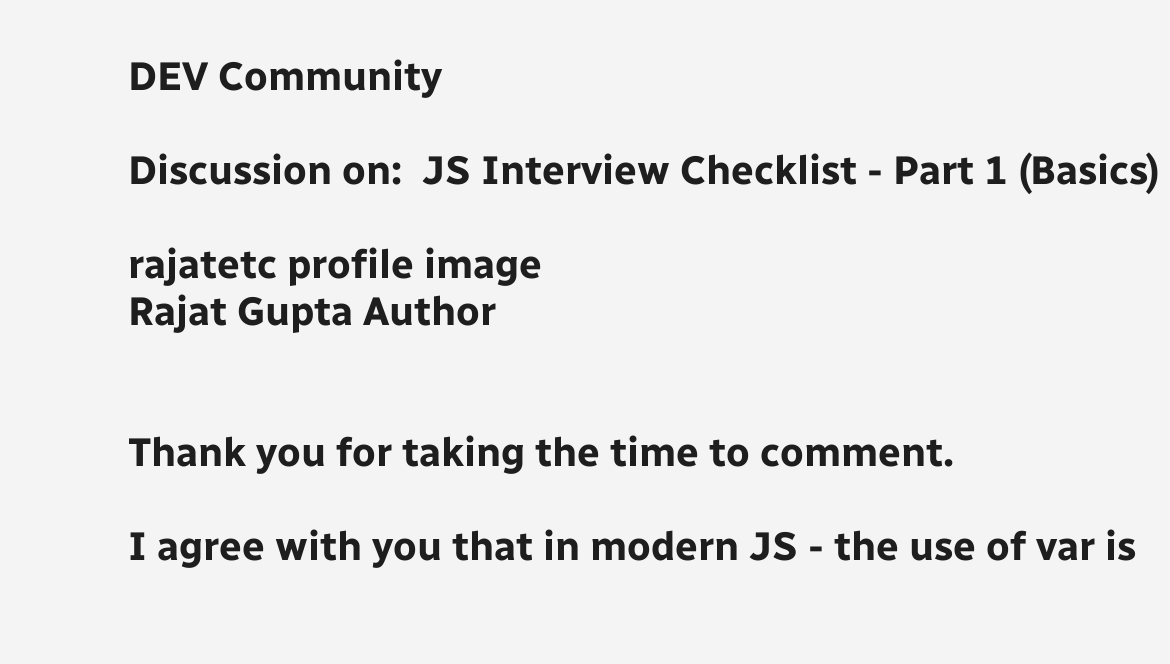DEV Community

Discussion on:  JS Interview Checklist - Part 1 (Basics)

rajatetc profile image
Rajat Gupta Author


Thank you for taking the time to comment.

I agree with you that in modern JS - the use of var is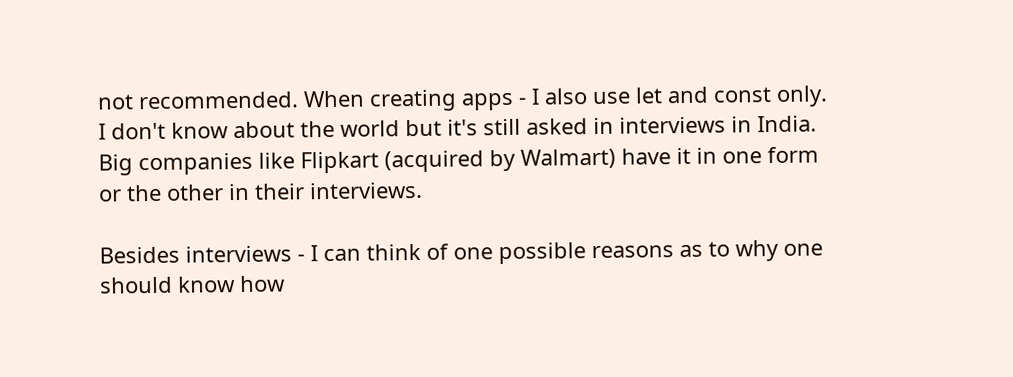not recommended. When creating apps - I also use let and const only. I don't know about the world but it's still asked in interviews in India. Big companies like Flipkart (acquired by Walmart) have it in one form or the other in their interviews.

Besides interviews - I can think of one possible reasons as to why one should know how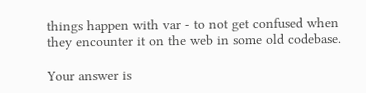things happen with var - to not get confused when they encounter it on the web in some old codebase.

Your answer is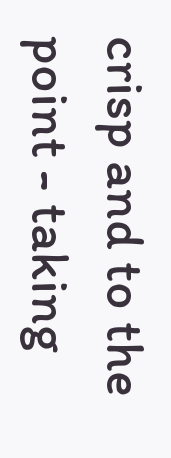crisp and to the point - taking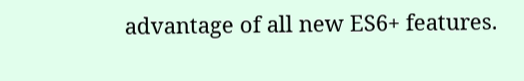advantage of all new ES6+ features.